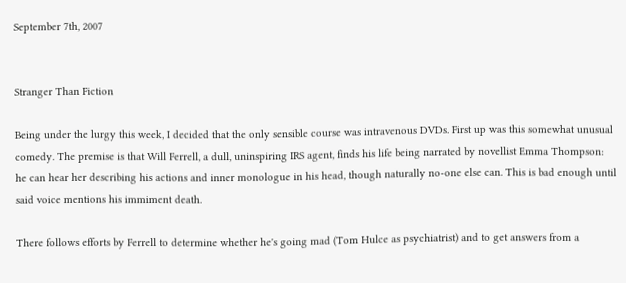September 7th, 2007


Stranger Than Fiction

Being under the lurgy this week, I decided that the only sensible course was intravenous DVDs. First up was this somewhat unusual comedy. The premise is that Will Ferrell, a dull, uninspiring IRS agent, finds his life being narrated by novellist Emma Thompson: he can hear her describing his actions and inner monologue in his head, though naturally no-one else can. This is bad enough until said voice mentions his immiment death.

There follows efforts by Ferrell to determine whether he's going mad (Tom Hulce as psychiatrist) and to get answers from a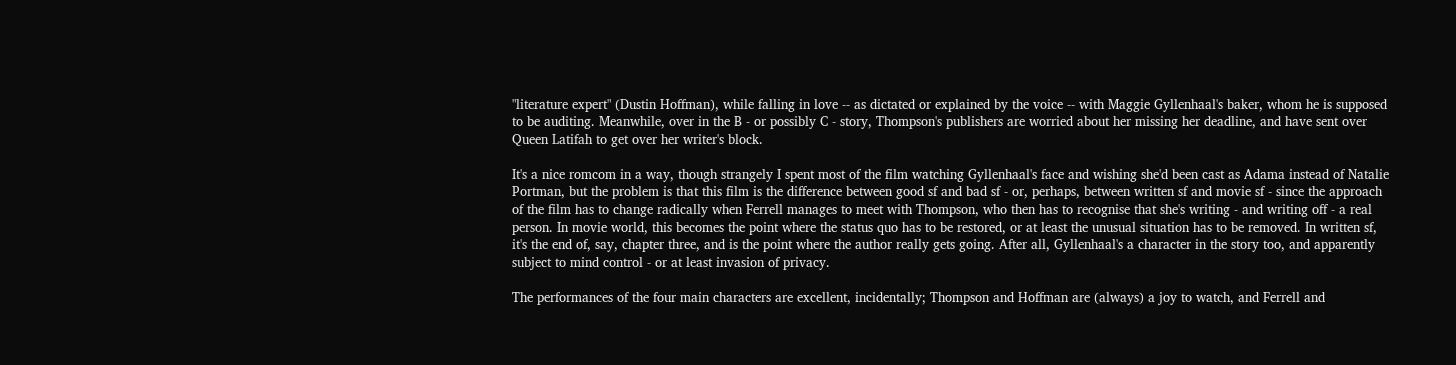"literature expert" (Dustin Hoffman), while falling in love -- as dictated or explained by the voice -- with Maggie Gyllenhaal's baker, whom he is supposed to be auditing. Meanwhile, over in the B - or possibly C - story, Thompson's publishers are worried about her missing her deadline, and have sent over Queen Latifah to get over her writer's block.

It's a nice romcom in a way, though strangely I spent most of the film watching Gyllenhaal's face and wishing she'd been cast as Adama instead of Natalie Portman, but the problem is that this film is the difference between good sf and bad sf - or, perhaps, between written sf and movie sf - since the approach of the film has to change radically when Ferrell manages to meet with Thompson, who then has to recognise that she's writing - and writing off - a real person. In movie world, this becomes the point where the status quo has to be restored, or at least the unusual situation has to be removed. In written sf, it's the end of, say, chapter three, and is the point where the author really gets going. After all, Gyllenhaal's a character in the story too, and apparently subject to mind control - or at least invasion of privacy.

The performances of the four main characters are excellent, incidentally; Thompson and Hoffman are (always) a joy to watch, and Ferrell and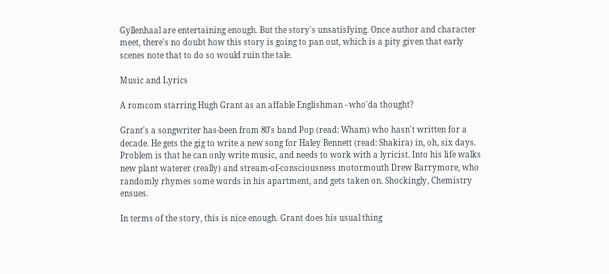Gyllenhaal are entertaining enough. But the story's unsatisfying. Once author and character meet, there's no doubt how this story is going to pan out, which is a pity given that early scenes note that to do so would ruin the tale.

Music and Lyrics

A romcom starring Hugh Grant as an affable Englishman - who'da thought?

Grant's a songwriter has-been from 80's band Pop (read: Wham) who hasn't written for a decade. He gets the gig to write a new song for Haley Bennett (read: Shakira) in, oh, six days. Problem is that he can only write music, and needs to work with a lyricist. Into his life walks new plant waterer (really) and stream-of-consciousness motormouth Drew Barrymore, who randomly rhymes some words in his apartment, and gets taken on. Shockingly, Chemistry ensues.

In terms of the story, this is nice enough. Grant does his usual thing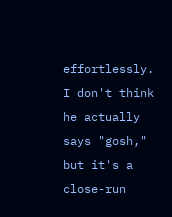effortlessly. I don't think he actually says "gosh," but it's a close-run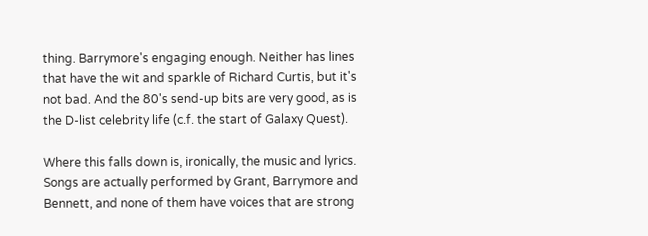thing. Barrymore's engaging enough. Neither has lines that have the wit and sparkle of Richard Curtis, but it's not bad. And the 80's send-up bits are very good, as is the D-list celebrity life (c.f. the start of Galaxy Quest).

Where this falls down is, ironically, the music and lyrics. Songs are actually performed by Grant, Barrymore and Bennett, and none of them have voices that are strong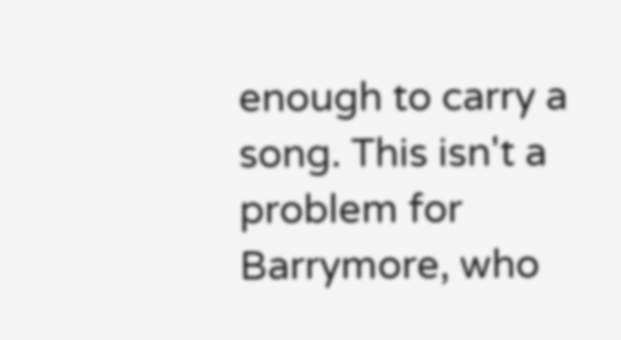enough to carry a song. This isn't a problem for Barrymore, who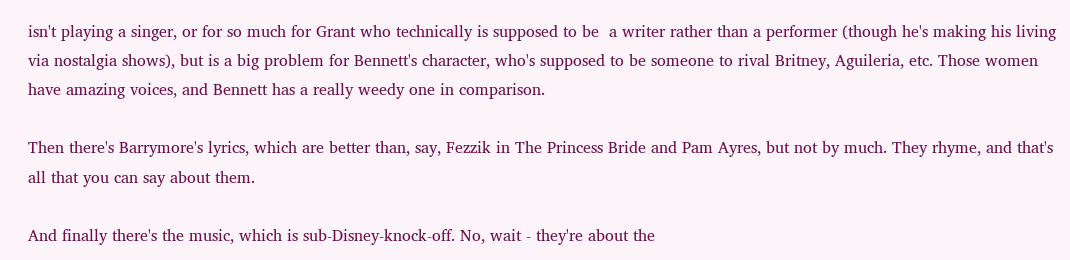isn't playing a singer, or for so much for Grant who technically is supposed to be  a writer rather than a performer (though he's making his living via nostalgia shows), but is a big problem for Bennett's character, who's supposed to be someone to rival Britney, Aguileria, etc. Those women have amazing voices, and Bennett has a really weedy one in comparison.

Then there's Barrymore's lyrics, which are better than, say, Fezzik in The Princess Bride and Pam Ayres, but not by much. They rhyme, and that's all that you can say about them.

And finally there's the music, which is sub-Disney-knock-off. No, wait - they're about the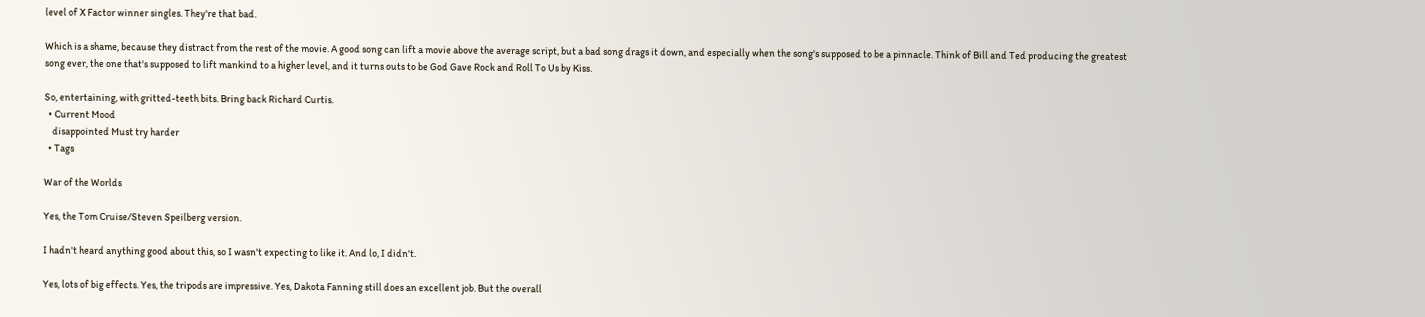level of X Factor winner singles. They're that bad.

Which is a shame, because they distract from the rest of the movie. A good song can lift a movie above the average script, but a bad song drags it down, and especially when the song's supposed to be a pinnacle. Think of Bill and Ted producing the greatest song ever, the one that's supposed to lift mankind to a higher level, and it turns outs to be God Gave Rock and Roll To Us by Kiss.

So, entertaining, with gritted-teeth bits. Bring back Richard Curtis.
  • Current Mood
    disappointed Must try harder
  • Tags

War of the Worlds

Yes, the Tom Cruise/Steven Speilberg version.

I hadn't heard anything good about this, so I wasn't expecting to like it. And lo, I didn't.

Yes, lots of big effects. Yes, the tripods are impressive. Yes, Dakota Fanning still does an excellent job. But the overall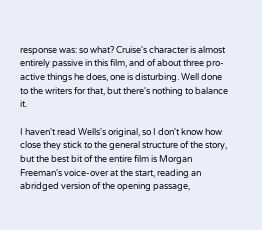response was: so what? Cruise's character is almost entirely passive in this film, and of about three pro-active things he does, one is disturbing. Well done to the writers for that, but there's nothing to balance it.

I haven't read Wells's original, so I don't know how close they stick to the general structure of the story, but the best bit of the entire film is Morgan Freeman's voice-over at the start, reading an abridged version of the opening passage,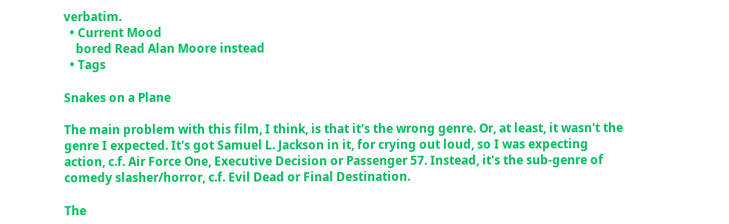verbatim.
  • Current Mood
    bored Read Alan Moore instead
  • Tags

Snakes on a Plane

The main problem with this film, I think, is that it's the wrong genre. Or, at least, it wasn't the genre I expected. It's got Samuel L. Jackson in it, for crying out loud, so I was expecting action, c.f. Air Force One, Executive Decision or Passenger 57. Instead, it's the sub-genre of comedy slasher/horror, c.f. Evil Dead or Final Destination.

The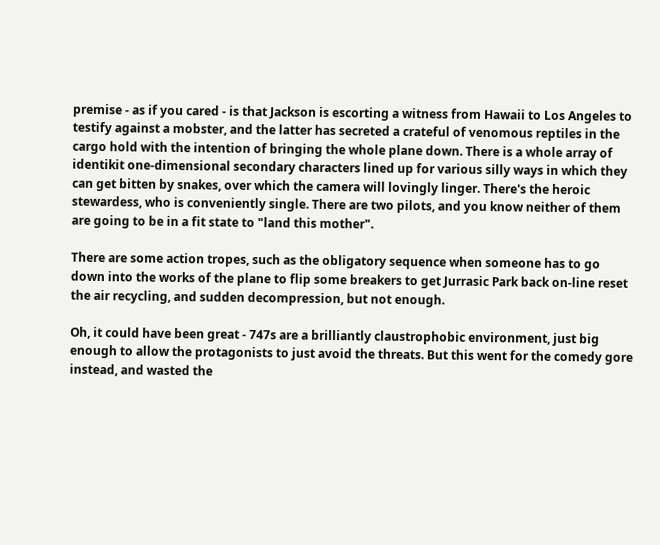premise - as if you cared - is that Jackson is escorting a witness from Hawaii to Los Angeles to testify against a mobster, and the latter has secreted a crateful of venomous reptiles in the cargo hold with the intention of bringing the whole plane down. There is a whole array of identikit one-dimensional secondary characters lined up for various silly ways in which they can get bitten by snakes, over which the camera will lovingly linger. There's the heroic stewardess, who is conveniently single. There are two pilots, and you know neither of them are going to be in a fit state to "land this mother".

There are some action tropes, such as the obligatory sequence when someone has to go down into the works of the plane to flip some breakers to get Jurrasic Park back on-line reset the air recycling, and sudden decompression, but not enough.

Oh, it could have been great - 747s are a brilliantly claustrophobic environment, just big enough to allow the protagonists to just avoid the threats. But this went for the comedy gore instead, and wasted the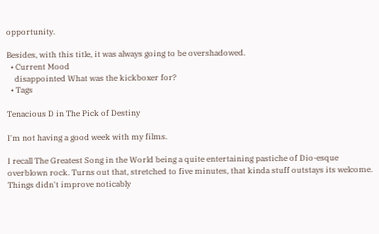opportunity.

Besides, with this title, it was always going to be overshadowed.
  • Current Mood
    disappointed What was the kickboxer for?
  • Tags

Tenacious D in The Pick of Destiny

I'm not having a good week with my films.

I recall The Greatest Song in the World being a quite entertaining pastiche of Dio-esque overblown rock. Turns out that, stretched to five minutes, that kinda stuff outstays its welcome. Things didn't improve noticably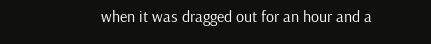when it was dragged out for an hour and a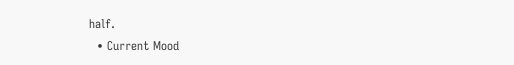half.
  • Current Mood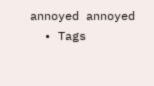annoyed annoyed
  • Tags